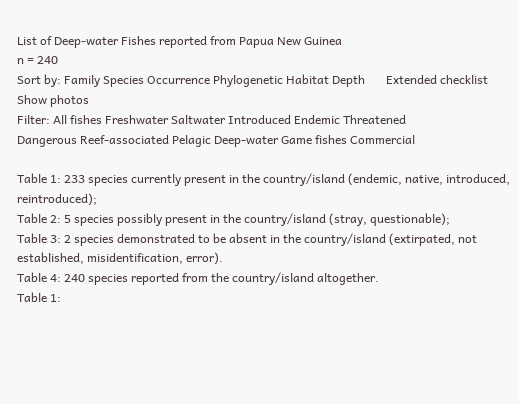List of Deep-water Fishes reported from Papua New Guinea
n = 240
Sort by: Family Species Occurrence Phylogenetic Habitat Depth       Extended checklist       Show photos
Filter: All fishes Freshwater Saltwater Introduced Endemic Threatened
Dangerous Reef-associated Pelagic Deep-water Game fishes Commercial

Table 1: 233 species currently present in the country/island (endemic, native, introduced, reintroduced);
Table 2: 5 species possibly present in the country/island (stray, questionable);
Table 3: 2 species demonstrated to be absent in the country/island (extirpated, not established, misidentification, error).
Table 4: 240 species reported from the country/island altogether.
Table 1: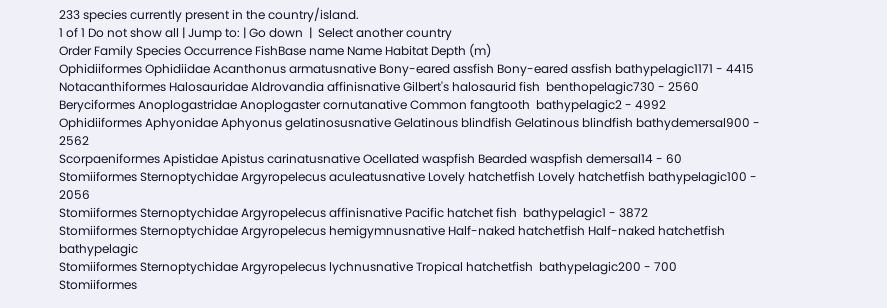233 species currently present in the country/island.
1 of 1 Do not show all | Jump to: | Go down  |  Select another country
Order Family Species Occurrence FishBase name Name Habitat Depth (m)
Ophidiiformes Ophidiidae Acanthonus armatusnative Bony-eared assfish Bony-eared assfish bathypelagic1171 - 4415
Notacanthiformes Halosauridae Aldrovandia affinisnative Gilbert's halosaurid fish  benthopelagic730 - 2560
Beryciformes Anoplogastridae Anoplogaster cornutanative Common fangtooth  bathypelagic2 - 4992
Ophidiiformes Aphyonidae Aphyonus gelatinosusnative Gelatinous blindfish Gelatinous blindfish bathydemersal900 - 2562
Scorpaeniformes Apistidae Apistus carinatusnative Ocellated waspfish Bearded waspfish demersal14 - 60
Stomiiformes Sternoptychidae Argyropelecus aculeatusnative Lovely hatchetfish Lovely hatchetfish bathypelagic100 - 2056
Stomiiformes Sternoptychidae Argyropelecus affinisnative Pacific hatchet fish  bathypelagic1 - 3872
Stomiiformes Sternoptychidae Argyropelecus hemigymnusnative Half-naked hatchetfish Half-naked hatchetfish bathypelagic
Stomiiformes Sternoptychidae Argyropelecus lychnusnative Tropical hatchetfish  bathypelagic200 - 700
Stomiiformes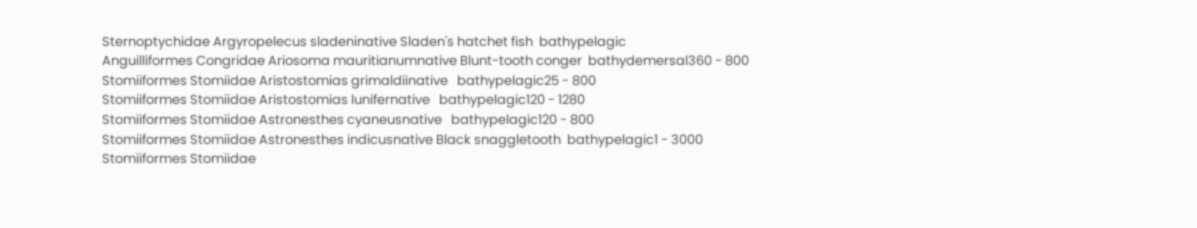Sternoptychidae Argyropelecus sladeninative Sladen's hatchet fish  bathypelagic
Anguilliformes Congridae Ariosoma mauritianumnative Blunt-tooth conger  bathydemersal360 - 800
Stomiiformes Stomiidae Aristostomias grimaldiinative   bathypelagic25 - 800
Stomiiformes Stomiidae Aristostomias lunifernative   bathypelagic120 - 1280
Stomiiformes Stomiidae Astronesthes cyaneusnative   bathypelagic120 - 800
Stomiiformes Stomiidae Astronesthes indicusnative Black snaggletooth  bathypelagic1 - 3000
Stomiiformes Stomiidae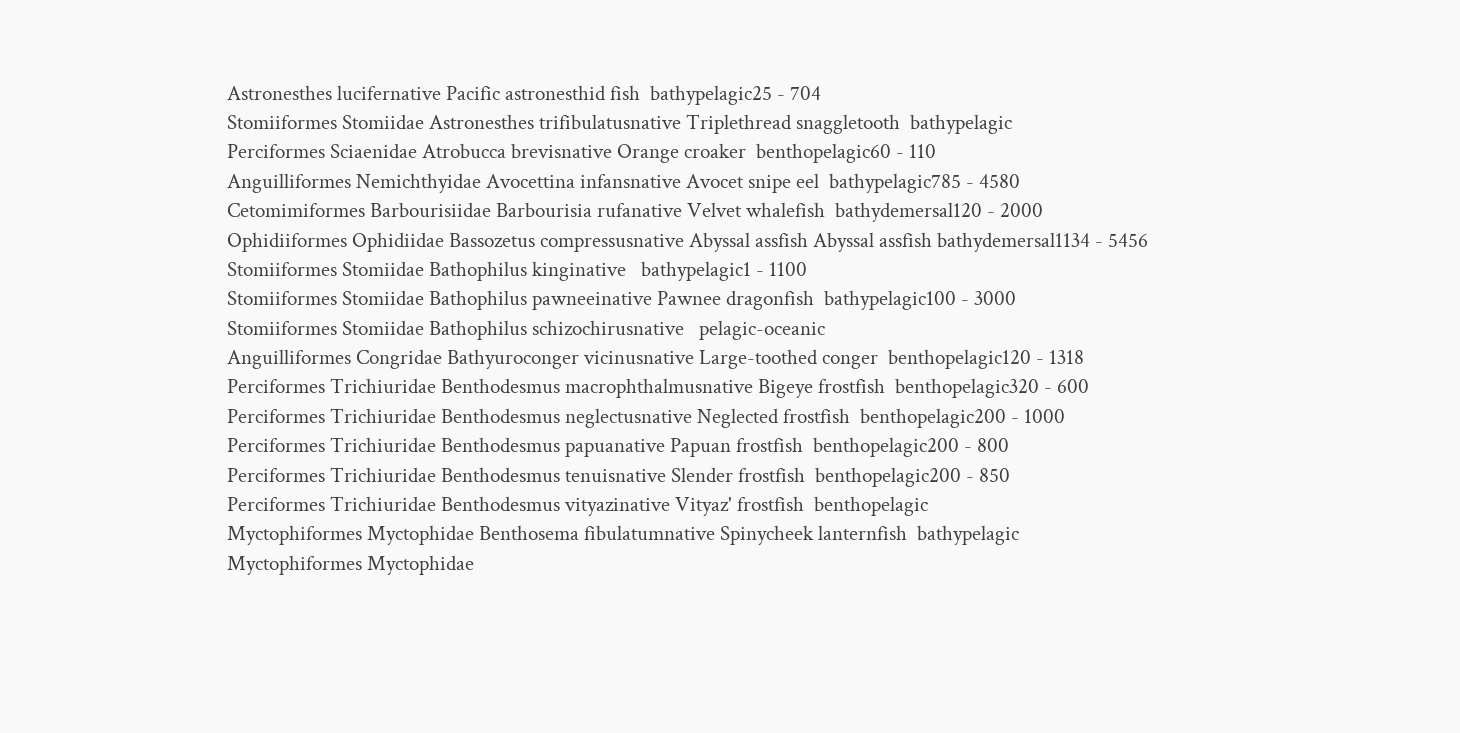Astronesthes lucifernative Pacific astronesthid fish  bathypelagic25 - 704
Stomiiformes Stomiidae Astronesthes trifibulatusnative Triplethread snaggletooth  bathypelagic
Perciformes Sciaenidae Atrobucca brevisnative Orange croaker  benthopelagic60 - 110
Anguilliformes Nemichthyidae Avocettina infansnative Avocet snipe eel  bathypelagic785 - 4580
Cetomimiformes Barbourisiidae Barbourisia rufanative Velvet whalefish  bathydemersal120 - 2000
Ophidiiformes Ophidiidae Bassozetus compressusnative Abyssal assfish Abyssal assfish bathydemersal1134 - 5456
Stomiiformes Stomiidae Bathophilus kinginative   bathypelagic1 - 1100
Stomiiformes Stomiidae Bathophilus pawneeinative Pawnee dragonfish  bathypelagic100 - 3000
Stomiiformes Stomiidae Bathophilus schizochirusnative   pelagic-oceanic
Anguilliformes Congridae Bathyuroconger vicinusnative Large-toothed conger  benthopelagic120 - 1318
Perciformes Trichiuridae Benthodesmus macrophthalmusnative Bigeye frostfish  benthopelagic320 - 600
Perciformes Trichiuridae Benthodesmus neglectusnative Neglected frostfish  benthopelagic200 - 1000
Perciformes Trichiuridae Benthodesmus papuanative Papuan frostfish  benthopelagic200 - 800
Perciformes Trichiuridae Benthodesmus tenuisnative Slender frostfish  benthopelagic200 - 850
Perciformes Trichiuridae Benthodesmus vityazinative Vityaz' frostfish  benthopelagic
Myctophiformes Myctophidae Benthosema fibulatumnative Spinycheek lanternfish  bathypelagic
Myctophiformes Myctophidae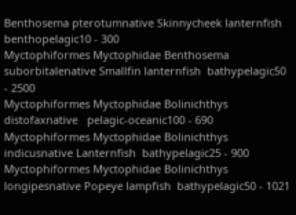Benthosema pterotumnative Skinnycheek lanternfish  benthopelagic10 - 300
Myctophiformes Myctophidae Benthosema suborbitalenative Smallfin lanternfish  bathypelagic50 - 2500
Myctophiformes Myctophidae Bolinichthys distofaxnative   pelagic-oceanic100 - 690
Myctophiformes Myctophidae Bolinichthys indicusnative Lanternfish  bathypelagic25 - 900
Myctophiformes Myctophidae Bolinichthys longipesnative Popeye lampfish  bathypelagic50 - 1021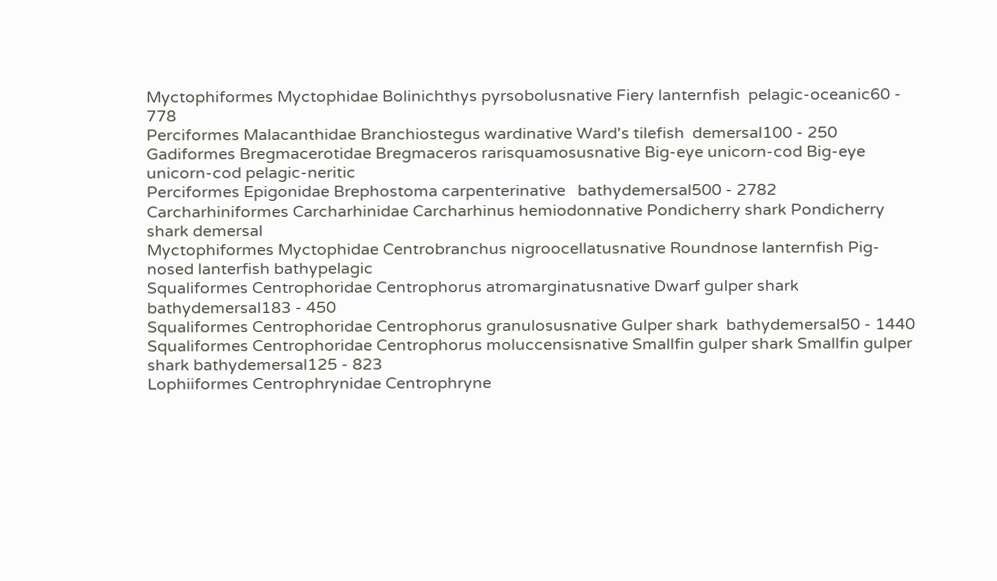Myctophiformes Myctophidae Bolinichthys pyrsobolusnative Fiery lanternfish  pelagic-oceanic60 - 778
Perciformes Malacanthidae Branchiostegus wardinative Ward's tilefish  demersal100 - 250
Gadiformes Bregmacerotidae Bregmaceros rarisquamosusnative Big-eye unicorn-cod Big-eye unicorn-cod pelagic-neritic
Perciformes Epigonidae Brephostoma carpenterinative   bathydemersal500 - 2782
Carcharhiniformes Carcharhinidae Carcharhinus hemiodonnative Pondicherry shark Pondicherry shark demersal
Myctophiformes Myctophidae Centrobranchus nigroocellatusnative Roundnose lanternfish Pig-nosed lanterfish bathypelagic
Squaliformes Centrophoridae Centrophorus atromarginatusnative Dwarf gulper shark  bathydemersal183 - 450
Squaliformes Centrophoridae Centrophorus granulosusnative Gulper shark  bathydemersal50 - 1440
Squaliformes Centrophoridae Centrophorus moluccensisnative Smallfin gulper shark Smallfin gulper shark bathydemersal125 - 823
Lophiiformes Centrophrynidae Centrophryne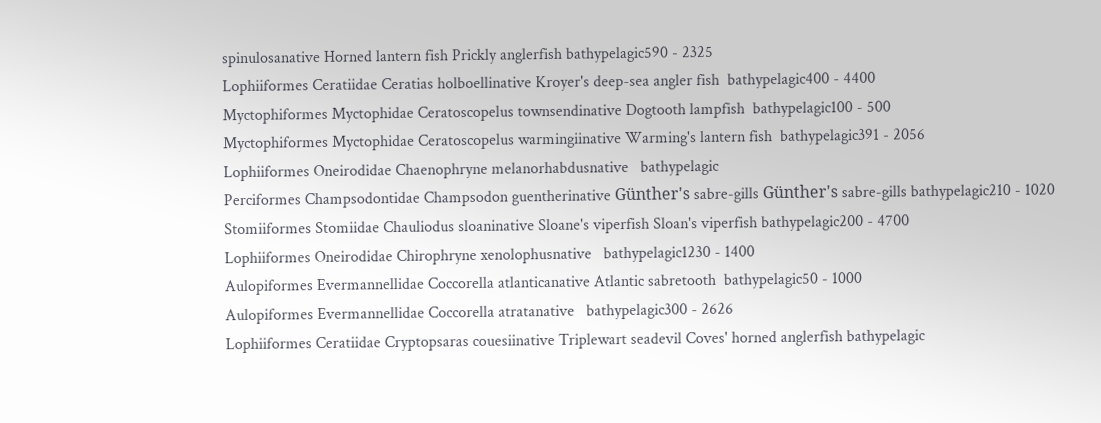spinulosanative Horned lantern fish Prickly anglerfish bathypelagic590 - 2325
Lophiiformes Ceratiidae Ceratias holboellinative Kroyer's deep-sea angler fish  bathypelagic400 - 4400
Myctophiformes Myctophidae Ceratoscopelus townsendinative Dogtooth lampfish  bathypelagic100 - 500
Myctophiformes Myctophidae Ceratoscopelus warmingiinative Warming's lantern fish  bathypelagic391 - 2056
Lophiiformes Oneirodidae Chaenophryne melanorhabdusnative   bathypelagic
Perciformes Champsodontidae Champsodon guentherinative Günther's sabre-gills Günther's sabre-gills bathypelagic210 - 1020
Stomiiformes Stomiidae Chauliodus sloaninative Sloane's viperfish Sloan's viperfish bathypelagic200 - 4700
Lophiiformes Oneirodidae Chirophryne xenolophusnative   bathypelagic1230 - 1400
Aulopiformes Evermannellidae Coccorella atlanticanative Atlantic sabretooth  bathypelagic50 - 1000
Aulopiformes Evermannellidae Coccorella atratanative   bathypelagic300 - 2626
Lophiiformes Ceratiidae Cryptopsaras couesiinative Triplewart seadevil Coves' horned anglerfish bathypelagic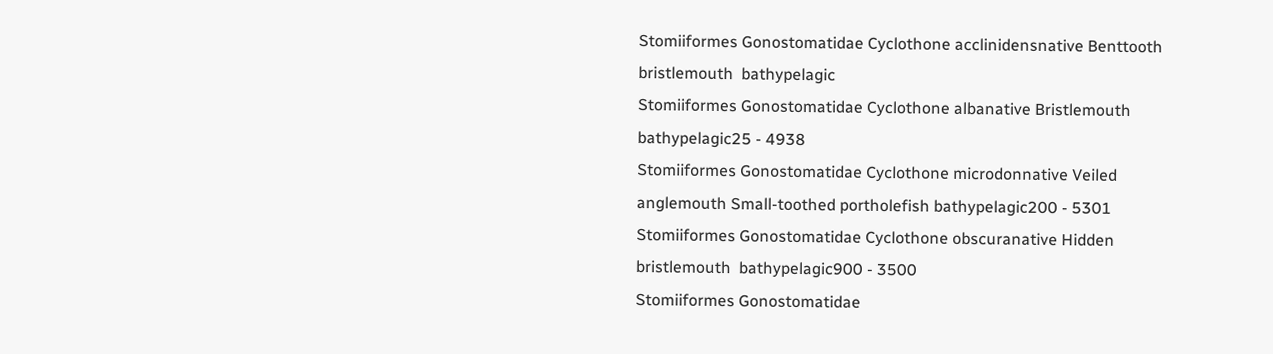Stomiiformes Gonostomatidae Cyclothone acclinidensnative Benttooth bristlemouth  bathypelagic
Stomiiformes Gonostomatidae Cyclothone albanative Bristlemouth  bathypelagic25 - 4938
Stomiiformes Gonostomatidae Cyclothone microdonnative Veiled anglemouth Small-toothed portholefish bathypelagic200 - 5301
Stomiiformes Gonostomatidae Cyclothone obscuranative Hidden bristlemouth  bathypelagic900 - 3500
Stomiiformes Gonostomatidae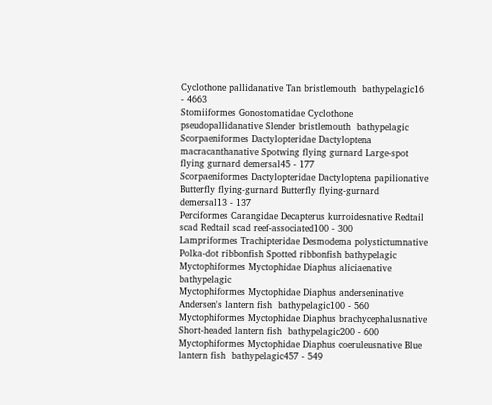Cyclothone pallidanative Tan bristlemouth  bathypelagic16 - 4663
Stomiiformes Gonostomatidae Cyclothone pseudopallidanative Slender bristlemouth  bathypelagic
Scorpaeniformes Dactylopteridae Dactyloptena macracanthanative Spotwing flying gurnard Large-spot flying gurnard demersal45 - 177
Scorpaeniformes Dactylopteridae Dactyloptena papilionative Butterfly flying-gurnard Butterfly flying-gurnard demersal13 - 137
Perciformes Carangidae Decapterus kurroidesnative Redtail scad Redtail scad reef-associated100 - 300
Lampriformes Trachipteridae Desmodema polystictumnative Polka-dot ribbonfish Spotted ribbonfish bathypelagic
Myctophiformes Myctophidae Diaphus aliciaenative   bathypelagic
Myctophiformes Myctophidae Diaphus anderseninative Andersen's lantern fish  bathypelagic100 - 560
Myctophiformes Myctophidae Diaphus brachycephalusnative Short-headed lantern fish  bathypelagic200 - 600
Myctophiformes Myctophidae Diaphus coeruleusnative Blue lantern fish  bathypelagic457 - 549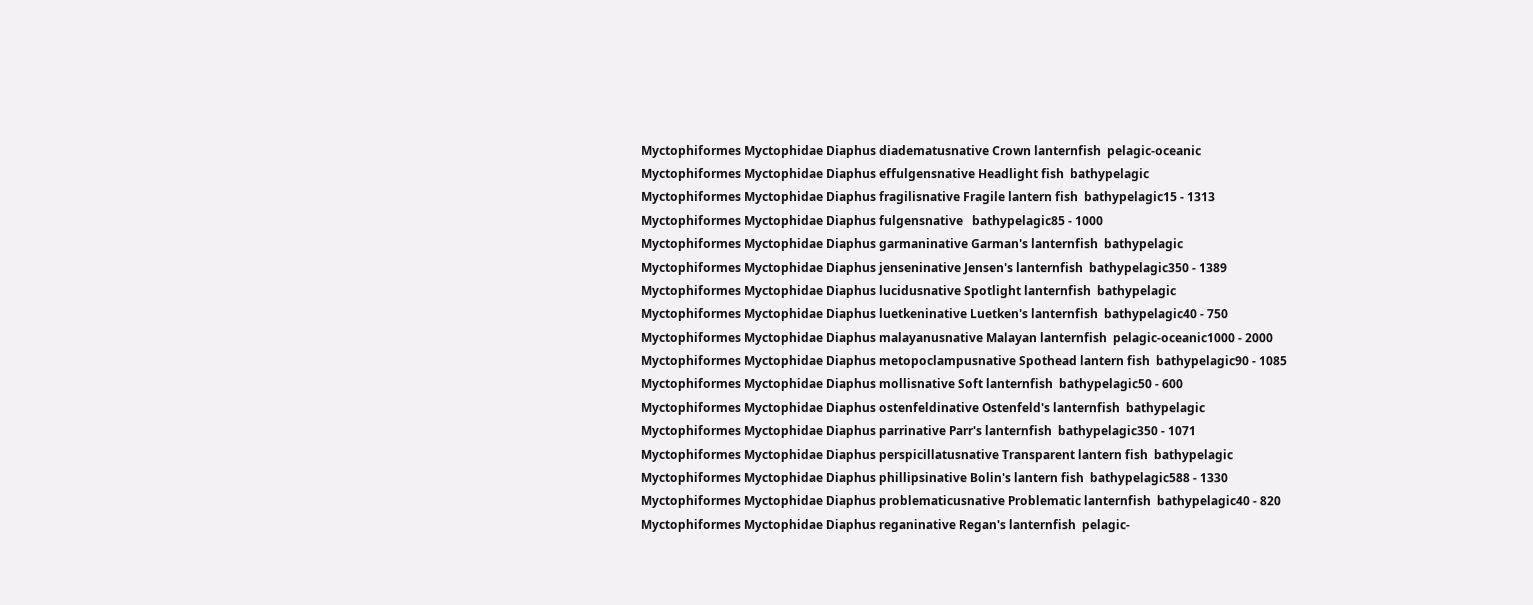Myctophiformes Myctophidae Diaphus diadematusnative Crown lanternfish  pelagic-oceanic
Myctophiformes Myctophidae Diaphus effulgensnative Headlight fish  bathypelagic
Myctophiformes Myctophidae Diaphus fragilisnative Fragile lantern fish  bathypelagic15 - 1313
Myctophiformes Myctophidae Diaphus fulgensnative   bathypelagic85 - 1000
Myctophiformes Myctophidae Diaphus garmaninative Garman's lanternfish  bathypelagic
Myctophiformes Myctophidae Diaphus jenseninative Jensen's lanternfish  bathypelagic350 - 1389
Myctophiformes Myctophidae Diaphus lucidusnative Spotlight lanternfish  bathypelagic
Myctophiformes Myctophidae Diaphus luetkeninative Luetken's lanternfish  bathypelagic40 - 750
Myctophiformes Myctophidae Diaphus malayanusnative Malayan lanternfish  pelagic-oceanic1000 - 2000
Myctophiformes Myctophidae Diaphus metopoclampusnative Spothead lantern fish  bathypelagic90 - 1085
Myctophiformes Myctophidae Diaphus mollisnative Soft lanternfish  bathypelagic50 - 600
Myctophiformes Myctophidae Diaphus ostenfeldinative Ostenfeld's lanternfish  bathypelagic
Myctophiformes Myctophidae Diaphus parrinative Parr's lanternfish  bathypelagic350 - 1071
Myctophiformes Myctophidae Diaphus perspicillatusnative Transparent lantern fish  bathypelagic
Myctophiformes Myctophidae Diaphus phillipsinative Bolin's lantern fish  bathypelagic588 - 1330
Myctophiformes Myctophidae Diaphus problematicusnative Problematic lanternfish  bathypelagic40 - 820
Myctophiformes Myctophidae Diaphus reganinative Regan's lanternfish  pelagic-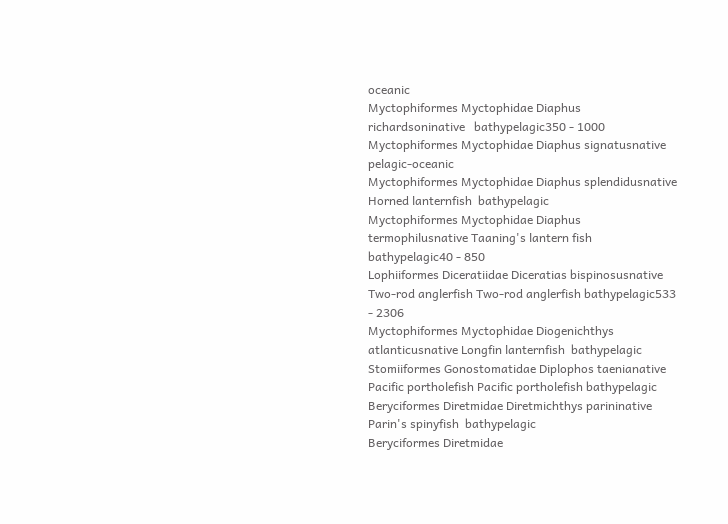oceanic
Myctophiformes Myctophidae Diaphus richardsoninative   bathypelagic350 - 1000
Myctophiformes Myctophidae Diaphus signatusnative   pelagic-oceanic
Myctophiformes Myctophidae Diaphus splendidusnative Horned lanternfish  bathypelagic
Myctophiformes Myctophidae Diaphus termophilusnative Taaning's lantern fish  bathypelagic40 - 850
Lophiiformes Diceratiidae Diceratias bispinosusnative Two-rod anglerfish Two-rod anglerfish bathypelagic533 - 2306
Myctophiformes Myctophidae Diogenichthys atlanticusnative Longfin lanternfish  bathypelagic
Stomiiformes Gonostomatidae Diplophos taenianative Pacific portholefish Pacific portholefish bathypelagic
Beryciformes Diretmidae Diretmichthys parininative Parin's spinyfish  bathypelagic
Beryciformes Diretmidae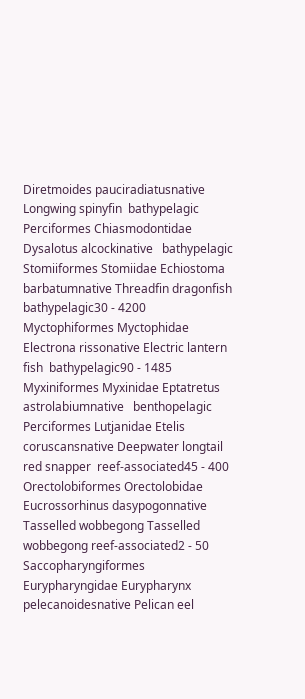Diretmoides pauciradiatusnative Longwing spinyfin  bathypelagic
Perciformes Chiasmodontidae Dysalotus alcockinative   bathypelagic
Stomiiformes Stomiidae Echiostoma barbatumnative Threadfin dragonfish  bathypelagic30 - 4200
Myctophiformes Myctophidae Electrona rissonative Electric lantern fish  bathypelagic90 - 1485
Myxiniformes Myxinidae Eptatretus astrolabiumnative   benthopelagic
Perciformes Lutjanidae Etelis coruscansnative Deepwater longtail red snapper  reef-associated45 - 400
Orectolobiformes Orectolobidae Eucrossorhinus dasypogonnative Tasselled wobbegong Tasselled wobbegong reef-associated2 - 50
Saccopharyngiformes Eurypharyngidae Eurypharynx pelecanoidesnative Pelican eel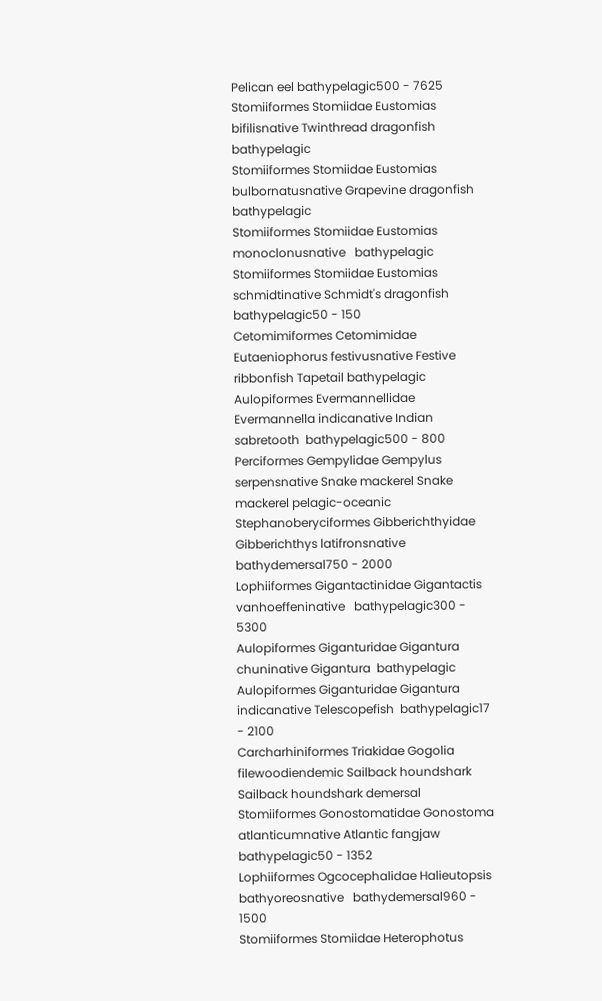Pelican eel bathypelagic500 - 7625
Stomiiformes Stomiidae Eustomias bifilisnative Twinthread dragonfish  bathypelagic
Stomiiformes Stomiidae Eustomias bulbornatusnative Grapevine dragonfish  bathypelagic
Stomiiformes Stomiidae Eustomias monoclonusnative   bathypelagic
Stomiiformes Stomiidae Eustomias schmidtinative Schmidt's dragonfish  bathypelagic50 - 150
Cetomimiformes Cetomimidae Eutaeniophorus festivusnative Festive ribbonfish Tapetail bathypelagic
Aulopiformes Evermannellidae Evermannella indicanative Indian sabretooth  bathypelagic500 - 800
Perciformes Gempylidae Gempylus serpensnative Snake mackerel Snake mackerel pelagic-oceanic
Stephanoberyciformes Gibberichthyidae Gibberichthys latifronsnative   bathydemersal750 - 2000
Lophiiformes Gigantactinidae Gigantactis vanhoeffeninative   bathypelagic300 - 5300
Aulopiformes Giganturidae Gigantura chuninative Gigantura  bathypelagic
Aulopiformes Giganturidae Gigantura indicanative Telescopefish  bathypelagic17 - 2100
Carcharhiniformes Triakidae Gogolia filewoodiendemic Sailback houndshark Sailback houndshark demersal
Stomiiformes Gonostomatidae Gonostoma atlanticumnative Atlantic fangjaw  bathypelagic50 - 1352
Lophiiformes Ogcocephalidae Halieutopsis bathyoreosnative   bathydemersal960 - 1500
Stomiiformes Stomiidae Heterophotus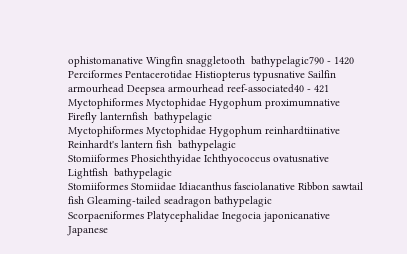ophistomanative Wingfin snaggletooth  bathypelagic790 - 1420
Perciformes Pentacerotidae Histiopterus typusnative Sailfin armourhead Deepsea armourhead reef-associated40 - 421
Myctophiformes Myctophidae Hygophum proximumnative Firefly lanternfish  bathypelagic
Myctophiformes Myctophidae Hygophum reinhardtiinative Reinhardt's lantern fish  bathypelagic
Stomiiformes Phosichthyidae Ichthyococcus ovatusnative Lightfish  bathypelagic
Stomiiformes Stomiidae Idiacanthus fasciolanative Ribbon sawtail fish Gleaming-tailed seadragon bathypelagic
Scorpaeniformes Platycephalidae Inegocia japonicanative Japanese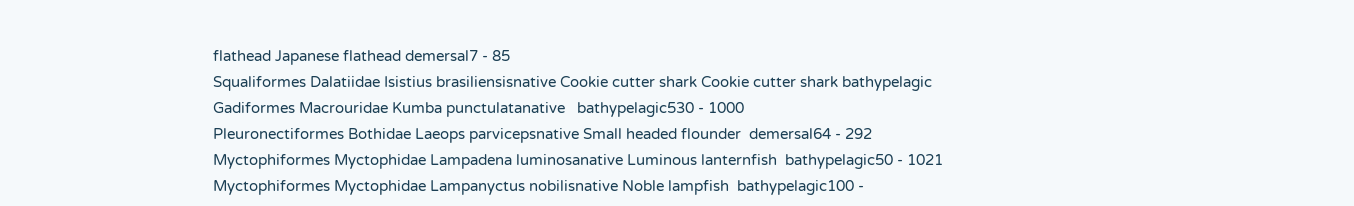flathead Japanese flathead demersal7 - 85
Squaliformes Dalatiidae Isistius brasiliensisnative Cookie cutter shark Cookie cutter shark bathypelagic
Gadiformes Macrouridae Kumba punctulatanative   bathypelagic530 - 1000
Pleuronectiformes Bothidae Laeops parvicepsnative Small headed flounder  demersal64 - 292
Myctophiformes Myctophidae Lampadena luminosanative Luminous lanternfish  bathypelagic50 - 1021
Myctophiformes Myctophidae Lampanyctus nobilisnative Noble lampfish  bathypelagic100 -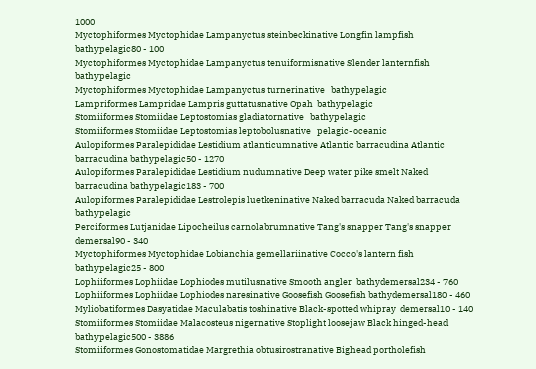1000
Myctophiformes Myctophidae Lampanyctus steinbeckinative Longfin lampfish  bathypelagic80 - 100
Myctophiformes Myctophidae Lampanyctus tenuiformisnative Slender lanternfish  bathypelagic
Myctophiformes Myctophidae Lampanyctus turnerinative   bathypelagic
Lampriformes Lampridae Lampris guttatusnative Opah  bathypelagic
Stomiiformes Stomiidae Leptostomias gladiatornative   bathypelagic
Stomiiformes Stomiidae Leptostomias leptobolusnative   pelagic-oceanic
Aulopiformes Paralepididae Lestidium atlanticumnative Atlantic barracudina Atlantic barracudina bathypelagic50 - 1270
Aulopiformes Paralepididae Lestidium nudumnative Deep water pike smelt Naked barracudina bathypelagic183 - 700
Aulopiformes Paralepididae Lestrolepis luetkeninative Naked barracuda Naked barracuda bathypelagic
Perciformes Lutjanidae Lipocheilus carnolabrumnative Tang's snapper Tang's snapper demersal90 - 340
Myctophiformes Myctophidae Lobianchia gemellariinative Cocco's lantern fish  bathypelagic25 - 800
Lophiiformes Lophiidae Lophiodes mutilusnative Smooth angler  bathydemersal234 - 760
Lophiiformes Lophiidae Lophiodes naresinative Goosefish Goosefish bathydemersal180 - 460
Myliobatiformes Dasyatidae Maculabatis toshinative Black-spotted whipray  demersal10 - 140
Stomiiformes Stomiidae Malacosteus nigernative Stoplight loosejaw Black hinged-head bathypelagic500 - 3886
Stomiiformes Gonostomatidae Margrethia obtusirostranative Bighead portholefish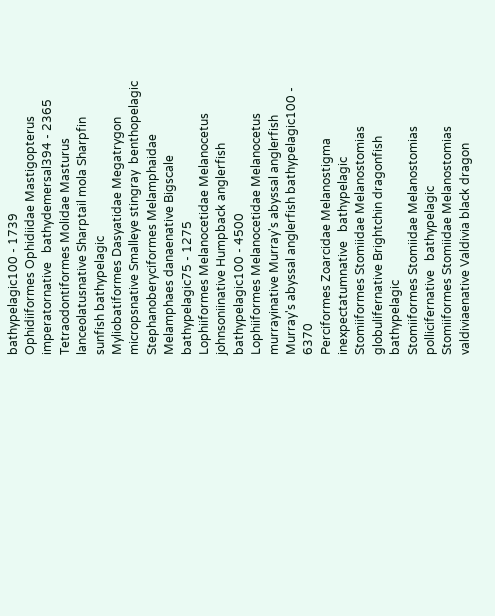bathypelagic100 - 1739
Ophidiiformes Ophidiidae Mastigopterus imperatornative   bathydemersal394 - 2365
Tetraodontiformes Molidae Masturus lanceolatusnative Sharptail mola Sharpfin sunfish bathypelagic
Myliobatiformes Dasyatidae Megatrygon micropsnative Smalleye stingray  benthopelagic
Stephanoberyciformes Melamphaidae Melamphaes danaenative Bigscale  bathypelagic75 - 1275
Lophiiformes Melanocetidae Melanocetus johnsoniinative Humpback anglerfish  bathypelagic100 - 4500
Lophiiformes Melanocetidae Melanocetus murrayinative Murray's abyssal anglerfish Murray's abyssal anglerfish bathypelagic100 - 6370
Perciformes Zoarcidae Melanostigma inexpectatumnative   bathypelagic
Stomiiformes Stomiidae Melanostomias globulifernative Brightchin dragonfish  bathypelagic
Stomiiformes Stomiidae Melanostomias pollicifernative   bathypelagic
Stomiiformes Stomiidae Melanostomias valdiviaenative Valdivia black dragon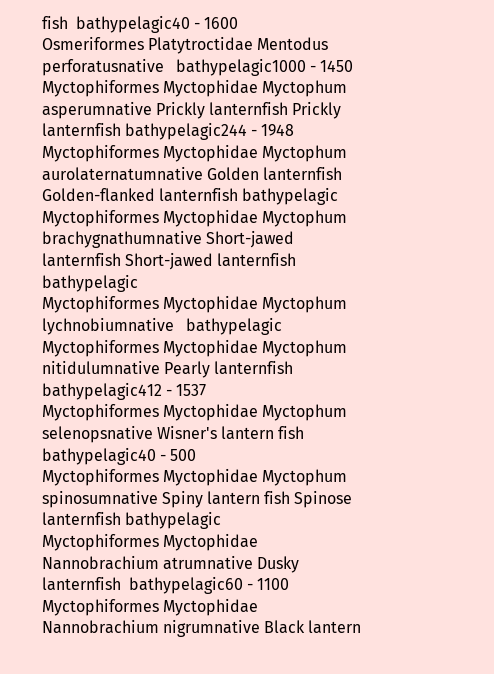fish  bathypelagic40 - 1600
Osmeriformes Platytroctidae Mentodus perforatusnative   bathypelagic1000 - 1450
Myctophiformes Myctophidae Myctophum asperumnative Prickly lanternfish Prickly lanternfish bathypelagic244 - 1948
Myctophiformes Myctophidae Myctophum aurolaternatumnative Golden lanternfish Golden-flanked lanternfish bathypelagic
Myctophiformes Myctophidae Myctophum brachygnathumnative Short-jawed lanternfish Short-jawed lanternfish bathypelagic
Myctophiformes Myctophidae Myctophum lychnobiumnative   bathypelagic
Myctophiformes Myctophidae Myctophum nitidulumnative Pearly lanternfish  bathypelagic412 - 1537
Myctophiformes Myctophidae Myctophum selenopsnative Wisner's lantern fish  bathypelagic40 - 500
Myctophiformes Myctophidae Myctophum spinosumnative Spiny lantern fish Spinose lanternfish bathypelagic
Myctophiformes Myctophidae Nannobrachium atrumnative Dusky lanternfish  bathypelagic60 - 1100
Myctophiformes Myctophidae Nannobrachium nigrumnative Black lantern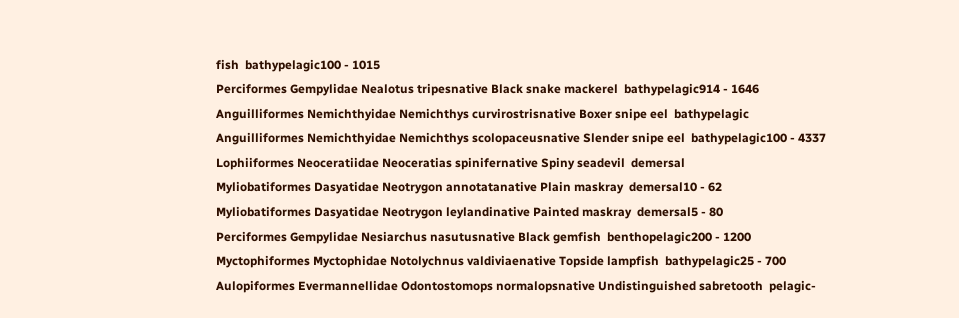fish  bathypelagic100 - 1015
Perciformes Gempylidae Nealotus tripesnative Black snake mackerel  bathypelagic914 - 1646
Anguilliformes Nemichthyidae Nemichthys curvirostrisnative Boxer snipe eel  bathypelagic
Anguilliformes Nemichthyidae Nemichthys scolopaceusnative Slender snipe eel  bathypelagic100 - 4337
Lophiiformes Neoceratiidae Neoceratias spinifernative Spiny seadevil  demersal
Myliobatiformes Dasyatidae Neotrygon annotatanative Plain maskray  demersal10 - 62
Myliobatiformes Dasyatidae Neotrygon leylandinative Painted maskray  demersal5 - 80
Perciformes Gempylidae Nesiarchus nasutusnative Black gemfish  benthopelagic200 - 1200
Myctophiformes Myctophidae Notolychnus valdiviaenative Topside lampfish  bathypelagic25 - 700
Aulopiformes Evermannellidae Odontostomops normalopsnative Undistinguished sabretooth  pelagic-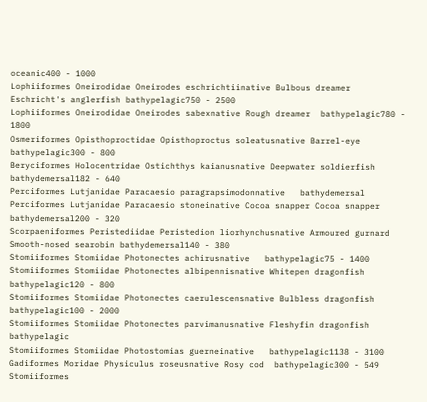oceanic400 - 1000
Lophiiformes Oneirodidae Oneirodes eschrichtiinative Bulbous dreamer Eschricht's anglerfish bathypelagic750 - 2500
Lophiiformes Oneirodidae Oneirodes sabexnative Rough dreamer  bathypelagic780 - 1800
Osmeriformes Opisthoproctidae Opisthoproctus soleatusnative Barrel-eye  bathypelagic300 - 800
Beryciformes Holocentridae Ostichthys kaianusnative Deepwater soldierfish  bathydemersal182 - 640
Perciformes Lutjanidae Paracaesio paragrapsimodonnative   bathydemersal
Perciformes Lutjanidae Paracaesio stoneinative Cocoa snapper Cocoa snapper bathydemersal200 - 320
Scorpaeniformes Peristediidae Peristedion liorhynchusnative Armoured gurnard Smooth-nosed searobin bathydemersal140 - 380
Stomiiformes Stomiidae Photonectes achirusnative   bathypelagic75 - 1400
Stomiiformes Stomiidae Photonectes albipennisnative Whitepen dragonfish  bathypelagic120 - 800
Stomiiformes Stomiidae Photonectes caerulescensnative Bulbless dragonfish  bathypelagic100 - 2000
Stomiiformes Stomiidae Photonectes parvimanusnative Fleshyfin dragonfish  bathypelagic
Stomiiformes Stomiidae Photostomias guerneinative   bathypelagic1138 - 3100
Gadiformes Moridae Physiculus roseusnative Rosy cod  bathypelagic300 - 549
Stomiiformes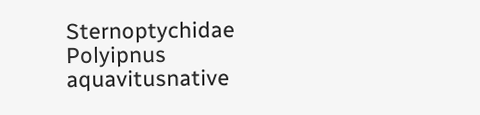Sternoptychidae Polyipnus aquavitusnative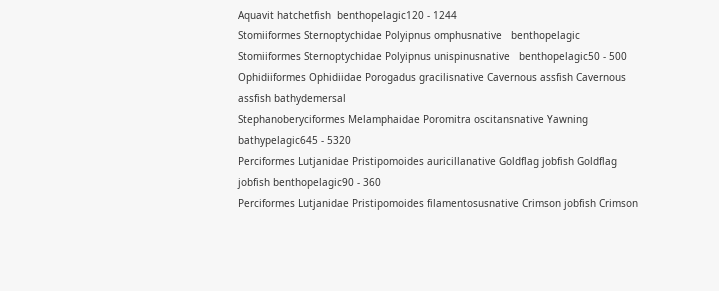Aquavit hatchetfish  benthopelagic120 - 1244
Stomiiformes Sternoptychidae Polyipnus omphusnative   benthopelagic
Stomiiformes Sternoptychidae Polyipnus unispinusnative   benthopelagic50 - 500
Ophidiiformes Ophidiidae Porogadus gracilisnative Cavernous assfish Cavernous assfish bathydemersal
Stephanoberyciformes Melamphaidae Poromitra oscitansnative Yawning  bathypelagic645 - 5320
Perciformes Lutjanidae Pristipomoides auricillanative Goldflag jobfish Goldflag jobfish benthopelagic90 - 360
Perciformes Lutjanidae Pristipomoides filamentosusnative Crimson jobfish Crimson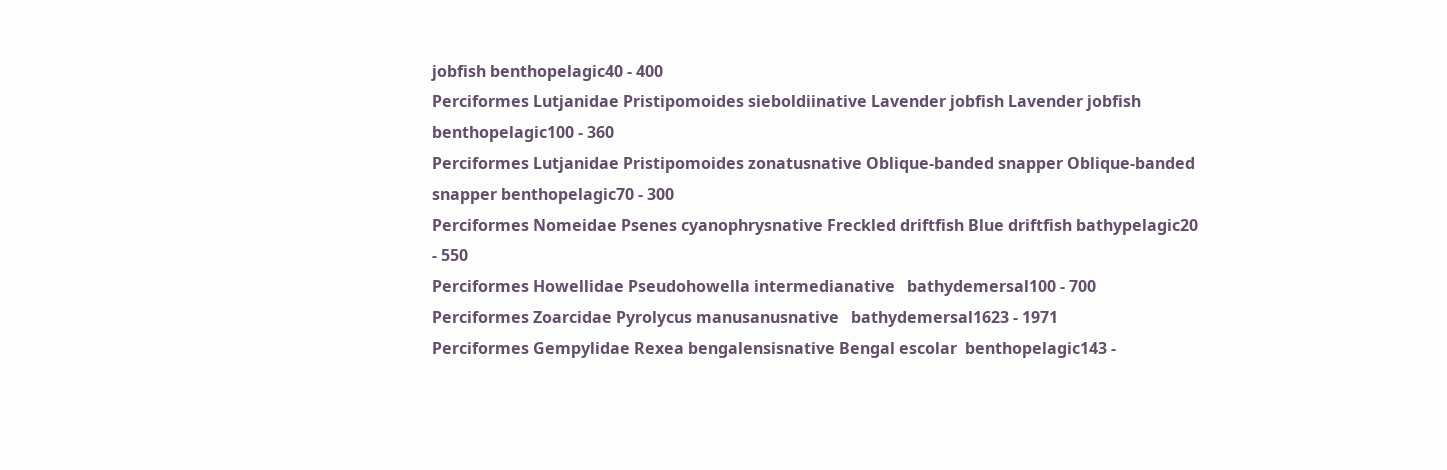jobfish benthopelagic40 - 400
Perciformes Lutjanidae Pristipomoides sieboldiinative Lavender jobfish Lavender jobfish benthopelagic100 - 360
Perciformes Lutjanidae Pristipomoides zonatusnative Oblique-banded snapper Oblique-banded snapper benthopelagic70 - 300
Perciformes Nomeidae Psenes cyanophrysnative Freckled driftfish Blue driftfish bathypelagic20 - 550
Perciformes Howellidae Pseudohowella intermedianative   bathydemersal100 - 700
Perciformes Zoarcidae Pyrolycus manusanusnative   bathydemersal1623 - 1971
Perciformes Gempylidae Rexea bengalensisnative Bengal escolar  benthopelagic143 -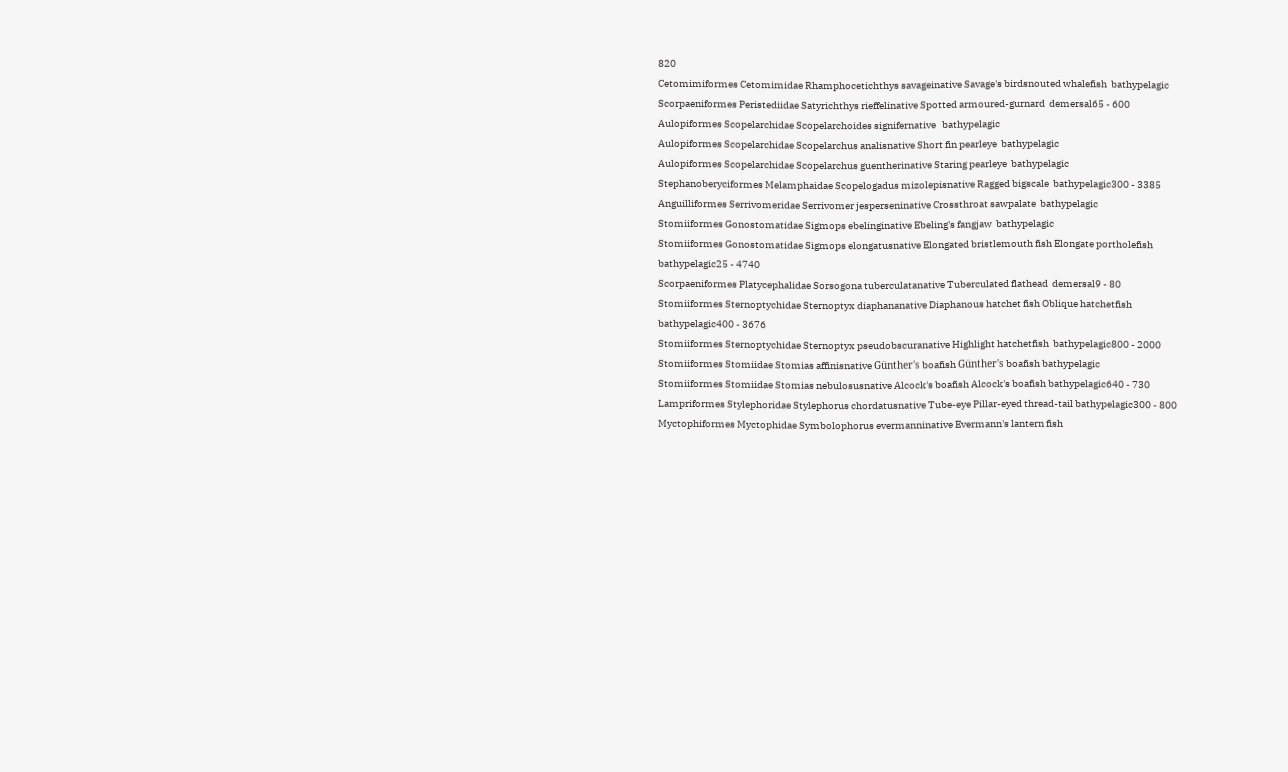820
Cetomimiformes Cetomimidae Rhamphocetichthys savageinative Savage's birdsnouted whalefish  bathypelagic
Scorpaeniformes Peristediidae Satyrichthys rieffelinative Spotted armoured-gurnard  demersal65 - 600
Aulopiformes Scopelarchidae Scopelarchoides signifernative   bathypelagic
Aulopiformes Scopelarchidae Scopelarchus analisnative Short fin pearleye  bathypelagic
Aulopiformes Scopelarchidae Scopelarchus guentherinative Staring pearleye  bathypelagic
Stephanoberyciformes Melamphaidae Scopelogadus mizolepisnative Ragged bigscale  bathypelagic300 - 3385
Anguilliformes Serrivomeridae Serrivomer jesperseninative Crossthroat sawpalate  bathypelagic
Stomiiformes Gonostomatidae Sigmops ebelinginative Ebeling's fangjaw  bathypelagic
Stomiiformes Gonostomatidae Sigmops elongatusnative Elongated bristlemouth fish Elongate portholefish bathypelagic25 - 4740
Scorpaeniformes Platycephalidae Sorsogona tuberculatanative Tuberculated flathead  demersal9 - 80
Stomiiformes Sternoptychidae Sternoptyx diaphananative Diaphanous hatchet fish Oblique hatchetfish bathypelagic400 - 3676
Stomiiformes Sternoptychidae Sternoptyx pseudobscuranative Highlight hatchetfish  bathypelagic800 - 2000
Stomiiformes Stomiidae Stomias affinisnative Günther's boafish Günther's boafish bathypelagic
Stomiiformes Stomiidae Stomias nebulosusnative Alcock's boafish Alcock's boafish bathypelagic640 - 730
Lampriformes Stylephoridae Stylephorus chordatusnative Tube-eye Pillar-eyed thread-tail bathypelagic300 - 800
Myctophiformes Myctophidae Symbolophorus evermanninative Evermann's lantern fish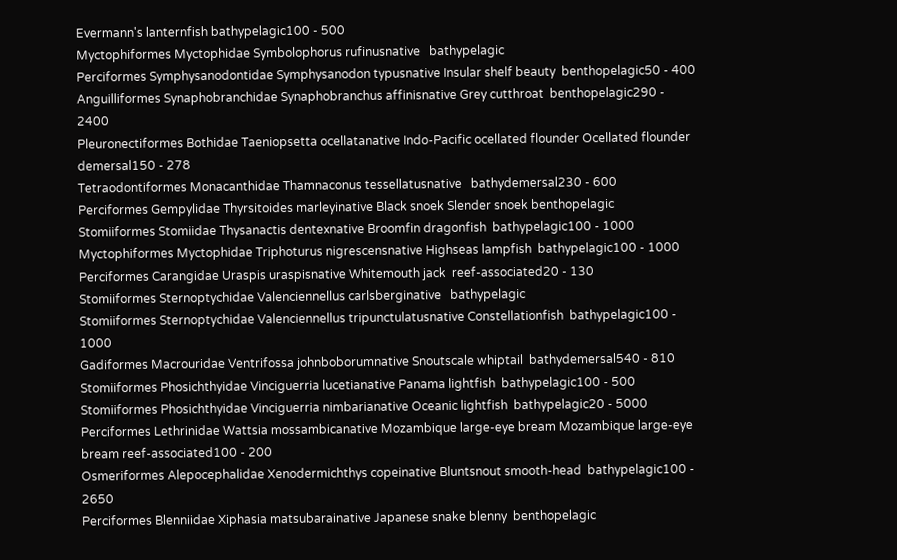Evermann's lanternfish bathypelagic100 - 500
Myctophiformes Myctophidae Symbolophorus rufinusnative   bathypelagic
Perciformes Symphysanodontidae Symphysanodon typusnative Insular shelf beauty  benthopelagic50 - 400
Anguilliformes Synaphobranchidae Synaphobranchus affinisnative Grey cutthroat  benthopelagic290 - 2400
Pleuronectiformes Bothidae Taeniopsetta ocellatanative Indo-Pacific ocellated flounder Ocellated flounder demersal150 - 278
Tetraodontiformes Monacanthidae Thamnaconus tessellatusnative   bathydemersal230 - 600
Perciformes Gempylidae Thyrsitoides marleyinative Black snoek Slender snoek benthopelagic
Stomiiformes Stomiidae Thysanactis dentexnative Broomfin dragonfish  bathypelagic100 - 1000
Myctophiformes Myctophidae Triphoturus nigrescensnative Highseas lampfish  bathypelagic100 - 1000
Perciformes Carangidae Uraspis uraspisnative Whitemouth jack  reef-associated20 - 130
Stomiiformes Sternoptychidae Valenciennellus carlsberginative   bathypelagic
Stomiiformes Sternoptychidae Valenciennellus tripunctulatusnative Constellationfish  bathypelagic100 - 1000
Gadiformes Macrouridae Ventrifossa johnboborumnative Snoutscale whiptail  bathydemersal540 - 810
Stomiiformes Phosichthyidae Vinciguerria lucetianative Panama lightfish  bathypelagic100 - 500
Stomiiformes Phosichthyidae Vinciguerria nimbarianative Oceanic lightfish  bathypelagic20 - 5000
Perciformes Lethrinidae Wattsia mossambicanative Mozambique large-eye bream Mozambique large-eye bream reef-associated100 - 200
Osmeriformes Alepocephalidae Xenodermichthys copeinative Bluntsnout smooth-head  bathypelagic100 - 2650
Perciformes Blenniidae Xiphasia matsubarainative Japanese snake blenny  benthopelagic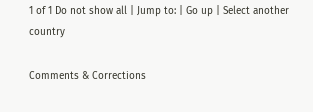1 of 1 Do not show all | Jump to: | Go up | Select another country

Comments & Corrections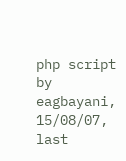php script by eagbayani, 15/08/07, last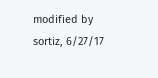modified by sortiz, 6/27/17